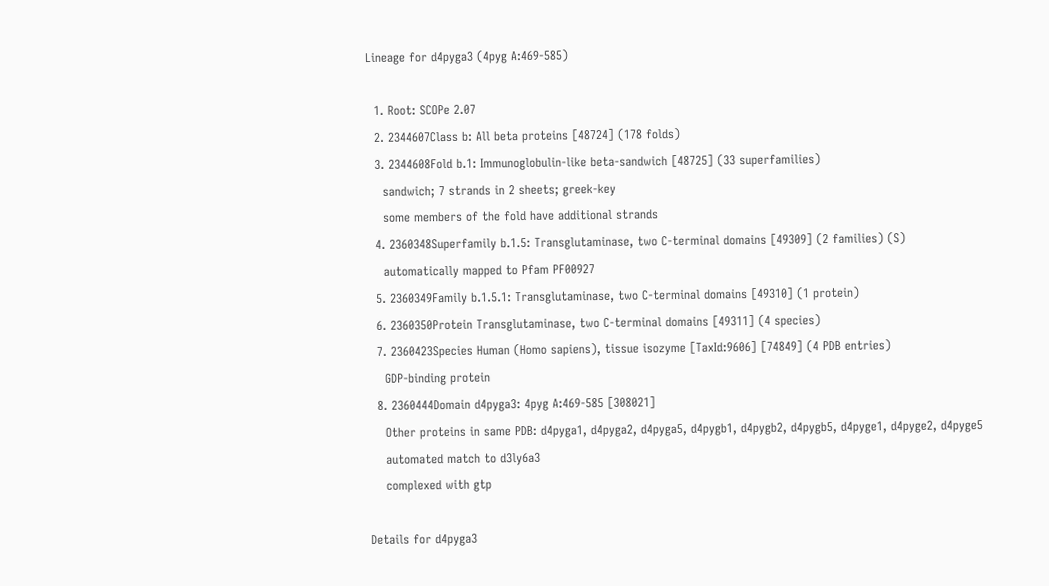Lineage for d4pyga3 (4pyg A:469-585)

  1. Root: SCOPe 2.07
  2. 2344607Class b: All beta proteins [48724] (178 folds)
  3. 2344608Fold b.1: Immunoglobulin-like beta-sandwich [48725] (33 superfamilies)
    sandwich; 7 strands in 2 sheets; greek-key
    some members of the fold have additional strands
  4. 2360348Superfamily b.1.5: Transglutaminase, two C-terminal domains [49309] (2 families) (S)
    automatically mapped to Pfam PF00927
  5. 2360349Family b.1.5.1: Transglutaminase, two C-terminal domains [49310] (1 protein)
  6. 2360350Protein Transglutaminase, two C-terminal domains [49311] (4 species)
  7. 2360423Species Human (Homo sapiens), tissue isozyme [TaxId:9606] [74849] (4 PDB entries)
    GDP-binding protein
  8. 2360444Domain d4pyga3: 4pyg A:469-585 [308021]
    Other proteins in same PDB: d4pyga1, d4pyga2, d4pyga5, d4pygb1, d4pygb2, d4pygb5, d4pyge1, d4pyge2, d4pyge5
    automated match to d3ly6a3
    complexed with gtp

Details for d4pyga3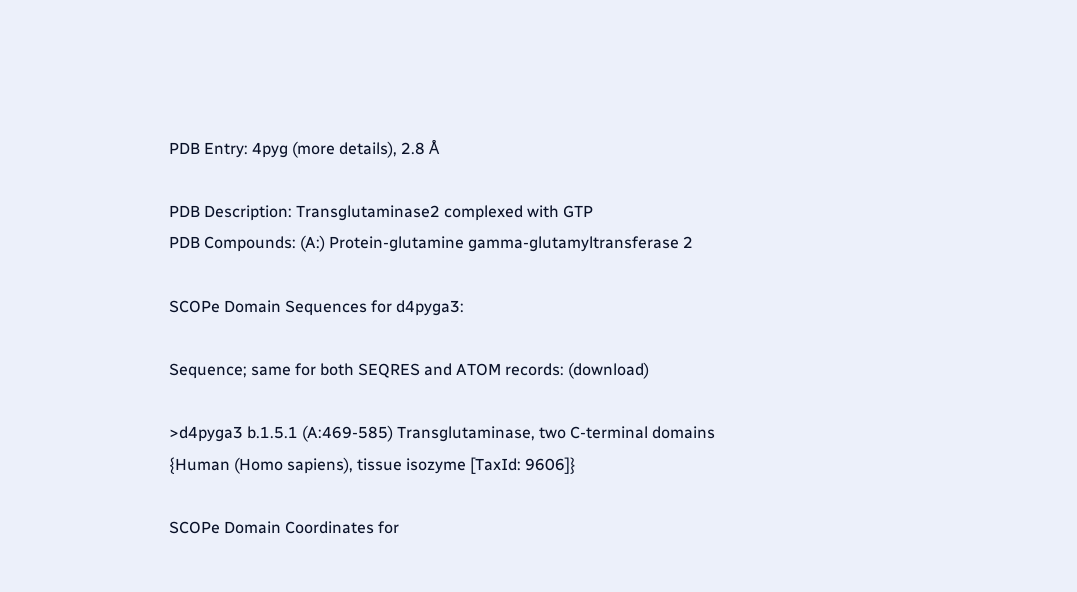PDB Entry: 4pyg (more details), 2.8 Å

PDB Description: Transglutaminase2 complexed with GTP
PDB Compounds: (A:) Protein-glutamine gamma-glutamyltransferase 2

SCOPe Domain Sequences for d4pyga3:

Sequence; same for both SEQRES and ATOM records: (download)

>d4pyga3 b.1.5.1 (A:469-585) Transglutaminase, two C-terminal domains {Human (Homo sapiens), tissue isozyme [TaxId: 9606]}

SCOPe Domain Coordinates for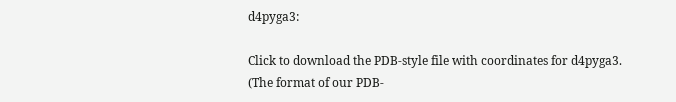d4pyga3:

Click to download the PDB-style file with coordinates for d4pyga3.
(The format of our PDB-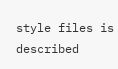style files is described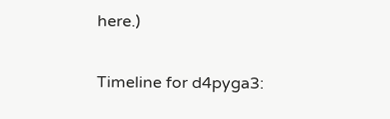here.)

Timeline for d4pyga3: